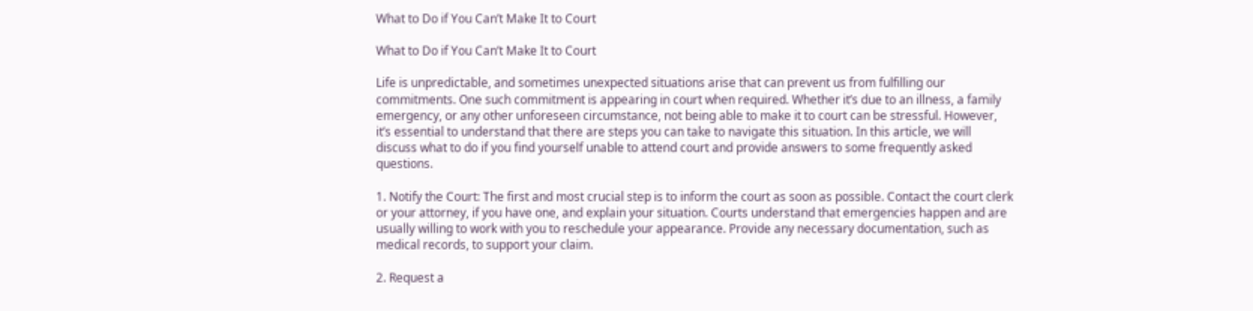What to Do if You Can’t Make It to Court

What to Do if You Can’t Make It to Court

Life is unpredictable, and sometimes unexpected situations arise that can prevent us from fulfilling our commitments. One such commitment is appearing in court when required. Whether it’s due to an illness, a family emergency, or any other unforeseen circumstance, not being able to make it to court can be stressful. However, it’s essential to understand that there are steps you can take to navigate this situation. In this article, we will discuss what to do if you find yourself unable to attend court and provide answers to some frequently asked questions.

1. Notify the Court: The first and most crucial step is to inform the court as soon as possible. Contact the court clerk or your attorney, if you have one, and explain your situation. Courts understand that emergencies happen and are usually willing to work with you to reschedule your appearance. Provide any necessary documentation, such as medical records, to support your claim.

2. Request a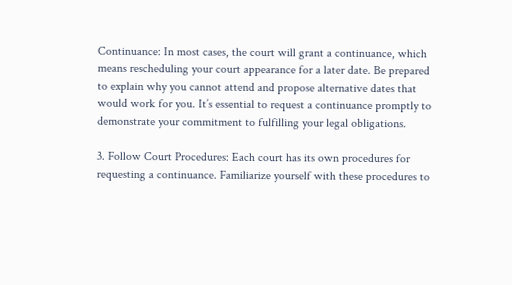Continuance: In most cases, the court will grant a continuance, which means rescheduling your court appearance for a later date. Be prepared to explain why you cannot attend and propose alternative dates that would work for you. It’s essential to request a continuance promptly to demonstrate your commitment to fulfilling your legal obligations.

3. Follow Court Procedures: Each court has its own procedures for requesting a continuance. Familiarize yourself with these procedures to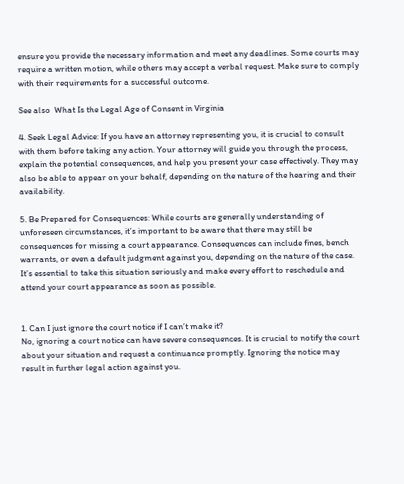ensure you provide the necessary information and meet any deadlines. Some courts may require a written motion, while others may accept a verbal request. Make sure to comply with their requirements for a successful outcome.

See also  What Is the Legal Age of Consent in Virginia

4. Seek Legal Advice: If you have an attorney representing you, it is crucial to consult with them before taking any action. Your attorney will guide you through the process, explain the potential consequences, and help you present your case effectively. They may also be able to appear on your behalf, depending on the nature of the hearing and their availability.

5. Be Prepared for Consequences: While courts are generally understanding of unforeseen circumstances, it’s important to be aware that there may still be consequences for missing a court appearance. Consequences can include fines, bench warrants, or even a default judgment against you, depending on the nature of the case. It’s essential to take this situation seriously and make every effort to reschedule and attend your court appearance as soon as possible.


1. Can I just ignore the court notice if I can’t make it?
No, ignoring a court notice can have severe consequences. It is crucial to notify the court about your situation and request a continuance promptly. Ignoring the notice may result in further legal action against you.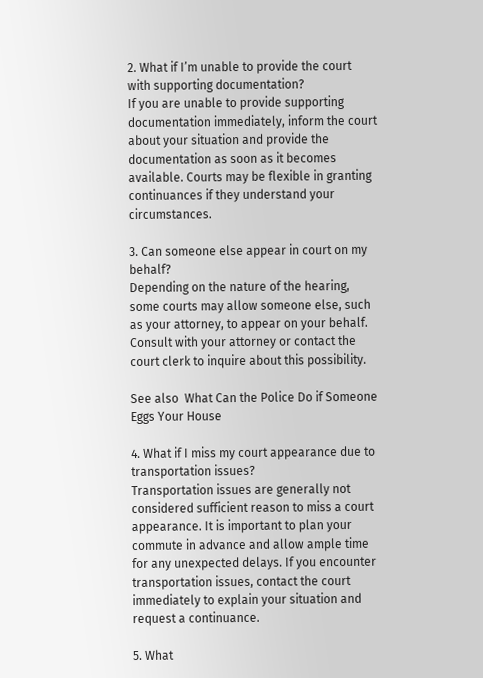2. What if I’m unable to provide the court with supporting documentation?
If you are unable to provide supporting documentation immediately, inform the court about your situation and provide the documentation as soon as it becomes available. Courts may be flexible in granting continuances if they understand your circumstances.

3. Can someone else appear in court on my behalf?
Depending on the nature of the hearing, some courts may allow someone else, such as your attorney, to appear on your behalf. Consult with your attorney or contact the court clerk to inquire about this possibility.

See also  What Can the Police Do if Someone Eggs Your House

4. What if I miss my court appearance due to transportation issues?
Transportation issues are generally not considered sufficient reason to miss a court appearance. It is important to plan your commute in advance and allow ample time for any unexpected delays. If you encounter transportation issues, contact the court immediately to explain your situation and request a continuance.

5. What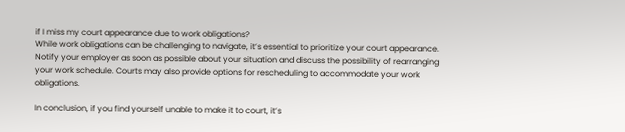if I miss my court appearance due to work obligations?
While work obligations can be challenging to navigate, it’s essential to prioritize your court appearance. Notify your employer as soon as possible about your situation and discuss the possibility of rearranging your work schedule. Courts may also provide options for rescheduling to accommodate your work obligations.

In conclusion, if you find yourself unable to make it to court, it’s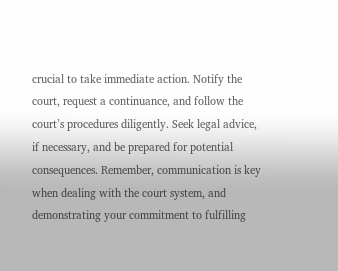crucial to take immediate action. Notify the court, request a continuance, and follow the court’s procedures diligently. Seek legal advice, if necessary, and be prepared for potential consequences. Remember, communication is key when dealing with the court system, and demonstrating your commitment to fulfilling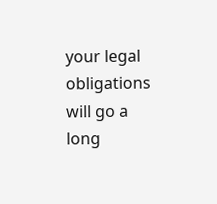your legal obligations will go a long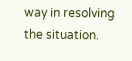way in resolving the situation.